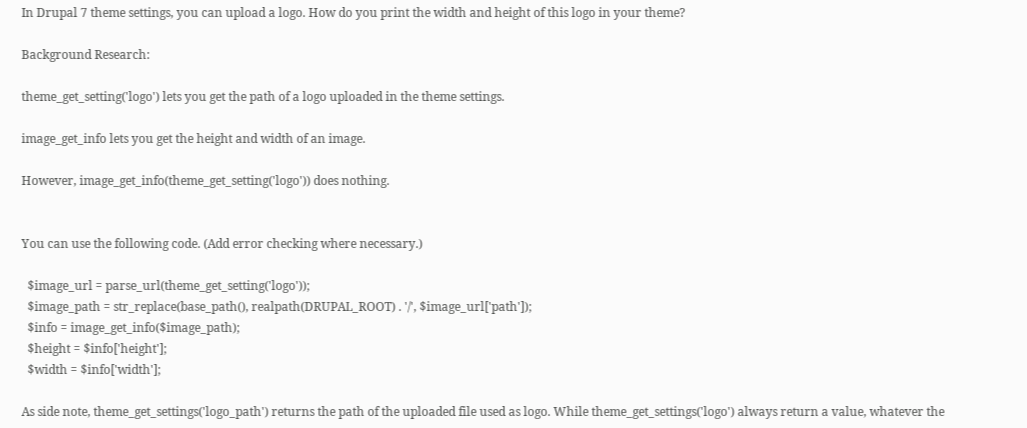In Drupal 7 theme settings, you can upload a logo. How do you print the width and height of this logo in your theme?

Background Research:

theme_get_setting('logo') lets you get the path of a logo uploaded in the theme settings.

image_get_info lets you get the height and width of an image.

However, image_get_info(theme_get_setting('logo')) does nothing.


You can use the following code. (Add error checking where necessary.)

  $image_url = parse_url(theme_get_setting('logo'));
  $image_path = str_replace(base_path(), realpath(DRUPAL_ROOT) . '/', $image_url['path']);
  $info = image_get_info($image_path);
  $height = $info['height'];
  $width = $info['width'];

As side note, theme_get_settings('logo_path') returns the path of the uploaded file used as logo. While theme_get_settings('logo') always return a value, whatever the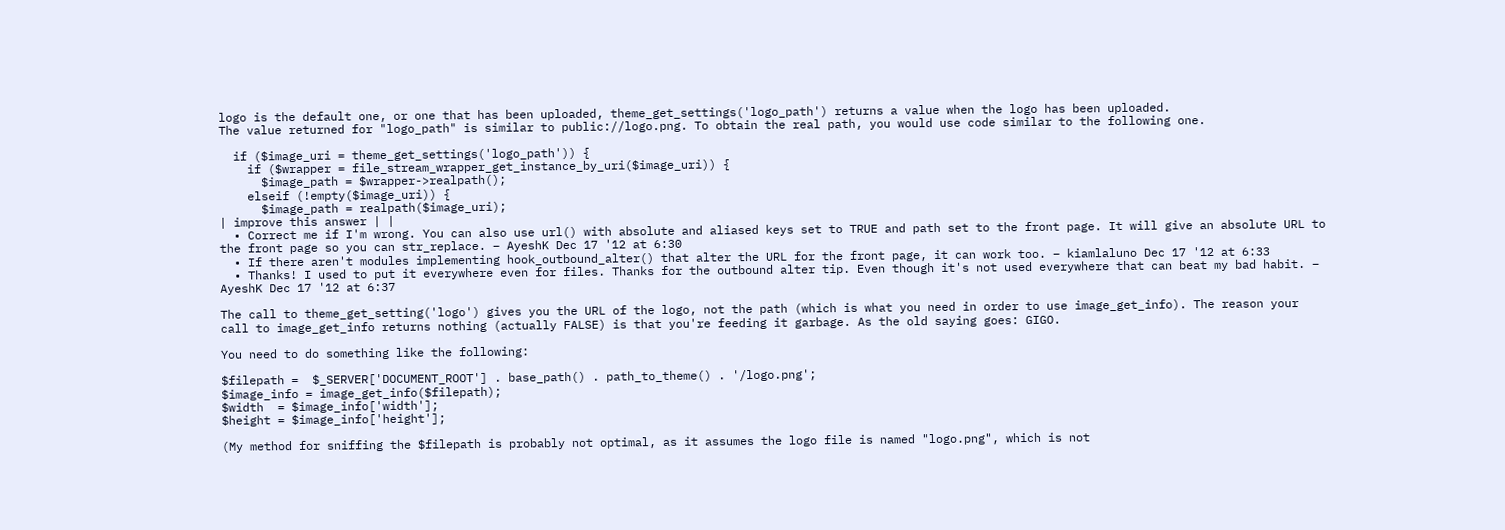logo is the default one, or one that has been uploaded, theme_get_settings('logo_path') returns a value when the logo has been uploaded.
The value returned for "logo_path" is similar to public://logo.png. To obtain the real path, you would use code similar to the following one.

  if ($image_uri = theme_get_settings('logo_path')) {
    if ($wrapper = file_stream_wrapper_get_instance_by_uri($image_uri)) {
      $image_path = $wrapper->realpath();
    elseif (!empty($image_uri)) {
      $image_path = realpath($image_uri);
| improve this answer | |
  • Correct me if I'm wrong. You can also use url() with absolute and aliased keys set to TRUE and path set to the front page. It will give an absolute URL to the front page so you can str_replace. – AyeshK Dec 17 '12 at 6:30
  • If there aren't modules implementing hook_outbound_alter() that alter the URL for the front page, it can work too. – kiamlaluno Dec 17 '12 at 6:33
  • Thanks! I used to put it everywhere even for files. Thanks for the outbound alter tip. Even though it's not used everywhere that can beat my bad habit. – AyeshK Dec 17 '12 at 6:37

The call to theme_get_setting('logo') gives you the URL of the logo, not the path (which is what you need in order to use image_get_info). The reason your call to image_get_info returns nothing (actually FALSE) is that you're feeding it garbage. As the old saying goes: GIGO.

You need to do something like the following:

$filepath =  $_SERVER['DOCUMENT_ROOT'] . base_path() . path_to_theme() . '/logo.png';
$image_info = image_get_info($filepath);
$width  = $image_info['width'];
$height = $image_info['height'];

(My method for sniffing the $filepath is probably not optimal, as it assumes the logo file is named "logo.png", which is not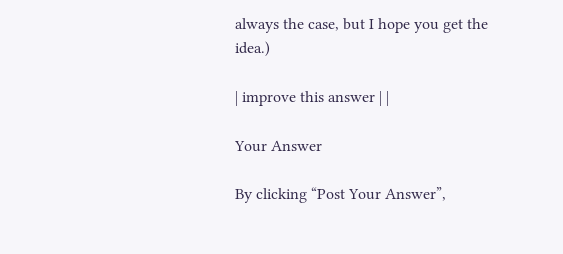always the case, but I hope you get the idea.)

| improve this answer | |

Your Answer

By clicking “Post Your Answer”,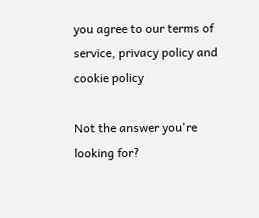you agree to our terms of service, privacy policy and cookie policy

Not the answer you're looking for?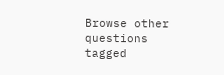Browse other questions tagged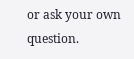or ask your own question.